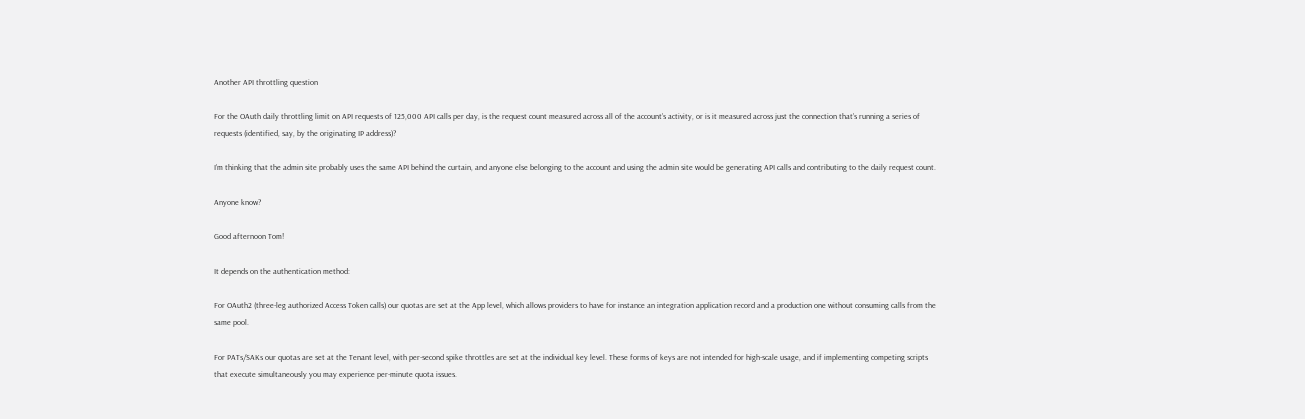Another API throttling question

For the OAuth daily throttling limit on API requests of 125,000 API calls per day, is the request count measured across all of the account’s activity, or is it measured across just the connection that’s running a series of requests (identified, say, by the originating IP address)?

I’m thinking that the admin site probably uses the same API behind the curtain, and anyone else belonging to the account and using the admin site would be generating API calls and contributing to the daily request count.

Anyone know?

Good afternoon Tom!

It depends on the authentication method:

For OAuth2 (three-leg authorized Access Token calls) our quotas are set at the App level, which allows providers to have for instance an integration application record and a production one without consuming calls from the same pool.

For PATs/SAKs our quotas are set at the Tenant level, with per-second spike throttles are set at the individual key level. These forms of keys are not intended for high-scale usage, and if implementing competing scripts that execute simultaneously you may experience per-minute quota issues.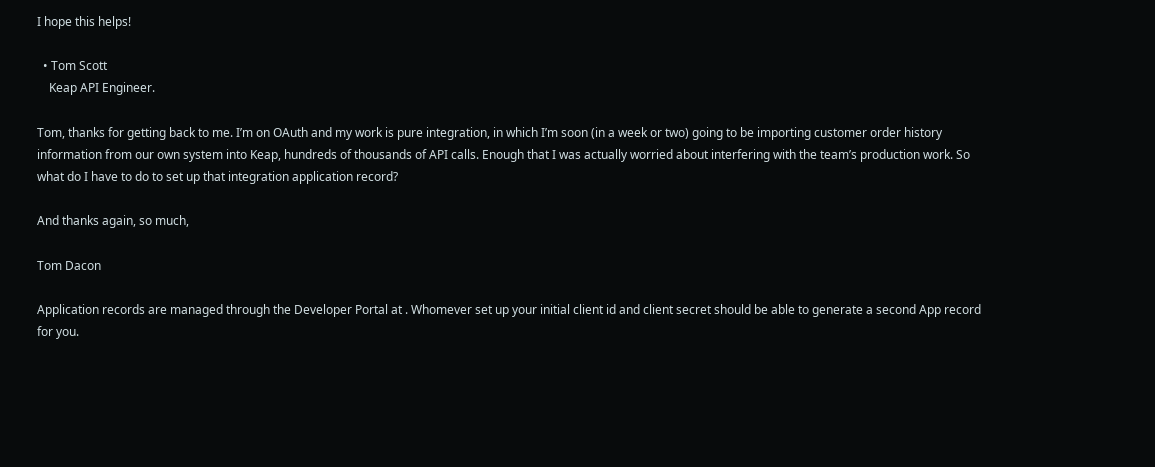I hope this helps!

  • Tom Scott
    Keap API Engineer.

Tom, thanks for getting back to me. I’m on OAuth and my work is pure integration, in which I’m soon (in a week or two) going to be importing customer order history information from our own system into Keap, hundreds of thousands of API calls. Enough that I was actually worried about interfering with the team’s production work. So what do I have to do to set up that integration application record?

And thanks again, so much,

Tom Dacon

Application records are managed through the Developer Portal at . Whomever set up your initial client id and client secret should be able to generate a second App record for you.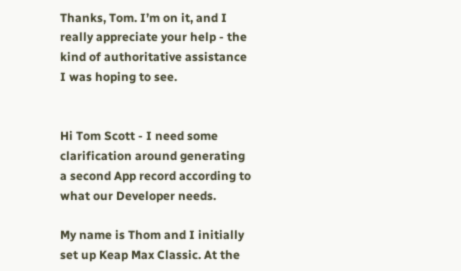Thanks, Tom. I’m on it, and I really appreciate your help - the kind of authoritative assistance I was hoping to see.


Hi Tom Scott - I need some clarification around generating a second App record according to what our Developer needs.

My name is Thom and I initially set up Keap Max Classic. At the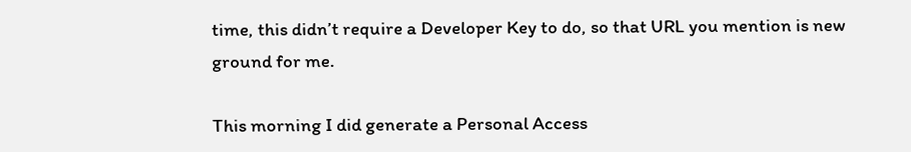time, this didn’t require a Developer Key to do, so that URL you mention is new ground for me.

This morning I did generate a Personal Access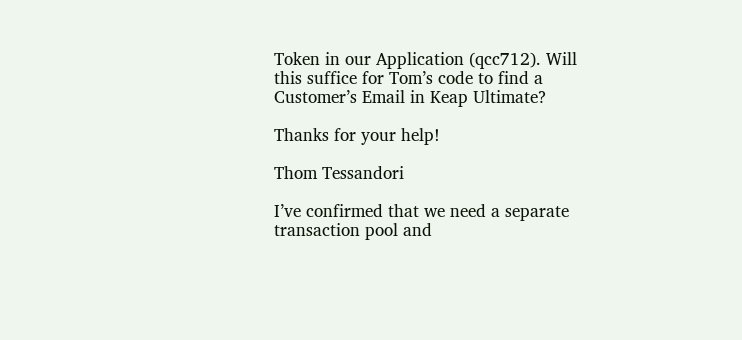Token in our Application (qcc712). Will this suffice for Tom’s code to find a Customer’s Email in Keap Ultimate?

Thanks for your help!

Thom Tessandori

I’ve confirmed that we need a separate transaction pool and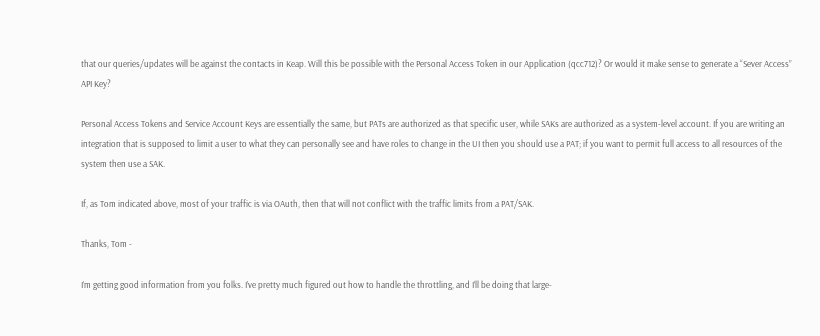that our queries/updates will be against the contacts in Keap. Will this be possible with the Personal Access Token in our Application (qcc712)? Or would it make sense to generate a “Sever Access” API Key?

Personal Access Tokens and Service Account Keys are essentially the same, but PATs are authorized as that specific user, while SAKs are authorized as a system-level account. If you are writing an integration that is supposed to limit a user to what they can personally see and have roles to change in the UI then you should use a PAT; if you want to permit full access to all resources of the system then use a SAK.

If, as Tom indicated above, most of your traffic is via OAuth, then that will not conflict with the traffic limits from a PAT/SAK.

Thanks, Tom -

I’m getting good information from you folks. I’ve pretty much figured out how to handle the throttling, and I’ll be doing that large-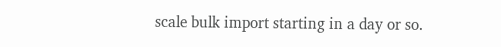scale bulk import starting in a day or so.